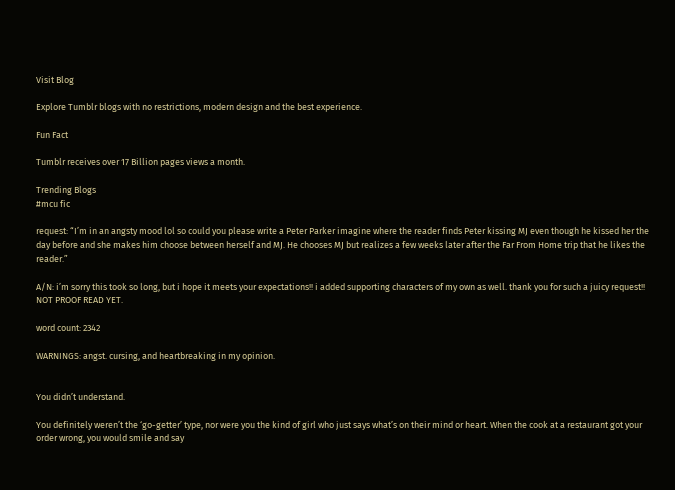Visit Blog

Explore Tumblr blogs with no restrictions, modern design and the best experience.

Fun Fact

Tumblr receives over 17 Billion pages views a month.

Trending Blogs
#mcu fic

request: “I’m in an angsty mood lol so could you please write a Peter Parker imagine where the reader finds Peter kissing MJ even though he kissed her the day before and she makes him choose between herself and MJ. He chooses MJ but realizes a few weeks later after the Far From Home trip that he likes the reader.”

A/N: i’m sorry this took so long, but i hope it meets your expectations!! i added supporting characters of my own as well. thank you for such a juicy request!! NOT PROOF READ YET.

word count: 2342

WARNINGS: angst. cursing, and heartbreaking in my opinion.


You didn’t understand.

You definitely weren’t the ‘go-getter’ type, nor were you the kind of girl who just says what’s on their mind or heart. When the cook at a restaurant got your order wrong, you would smile and say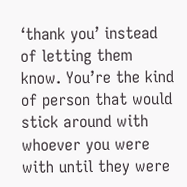‘thank you’ instead of letting them know. You’re the kind of person that would stick around with whoever you were with until they were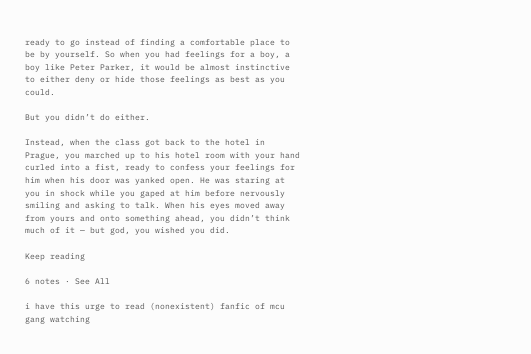ready to go instead of finding a comfortable place to be by yourself. So when you had feelings for a boy, a boy like Peter Parker, it would be almost instinctive to either deny or hide those feelings as best as you could.

But you didn’t do either.

Instead, when the class got back to the hotel in Prague, you marched up to his hotel room with your hand curled into a fist, ready to confess your feelings for him when his door was yanked open. He was staring at you in shock while you gaped at him before nervously smiling and asking to talk. When his eyes moved away from yours and onto something ahead, you didn’t think much of it — but god, you wished you did.

Keep reading

6 notes · See All

i have this urge to read (nonexistent) fanfic of mcu gang watching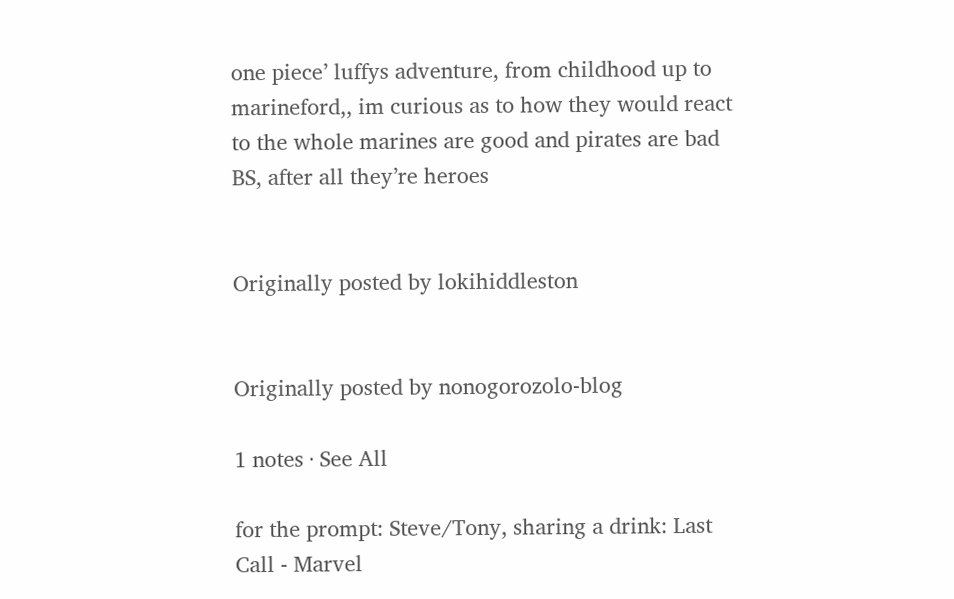one piece’ luffys adventure, from childhood up to marineford,, im curious as to how they would react to the whole marines are good and pirates are bad BS, after all they’re heroes


Originally posted by lokihiddleston


Originally posted by nonogorozolo-blog

1 notes · See All

for the prompt: Steve/Tony, sharing a drink: Last Call - Marvel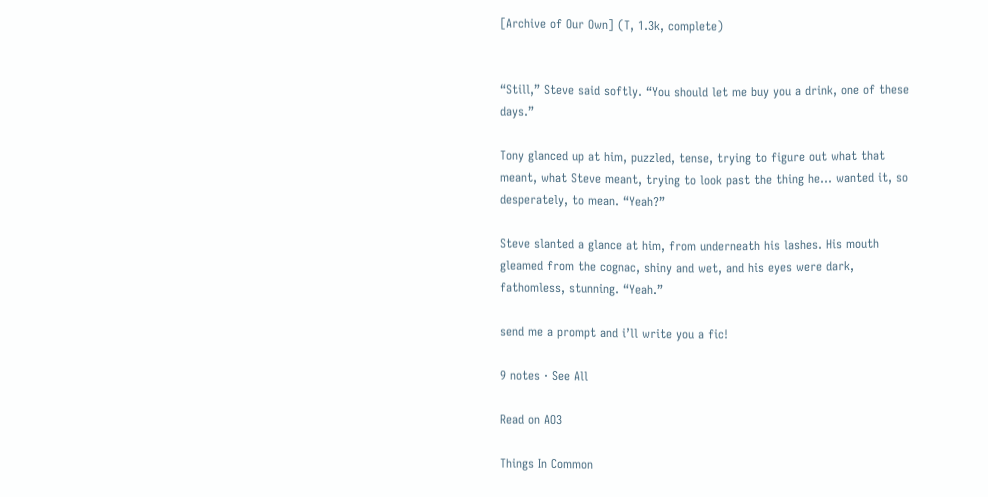[Archive of Our Own] (T, 1.3k, complete)


“Still,” Steve said softly. “You should let me buy you a drink, one of these days.”

Tony glanced up at him, puzzled, tense, trying to figure out what that meant, what Steve meant, trying to look past the thing he… wanted it, so desperately, to mean. “Yeah?”

Steve slanted a glance at him, from underneath his lashes. His mouth gleamed from the cognac, shiny and wet, and his eyes were dark, fathomless, stunning. “Yeah.”

send me a prompt and i’ll write you a fic!

9 notes · See All

Read on AO3

Things In Common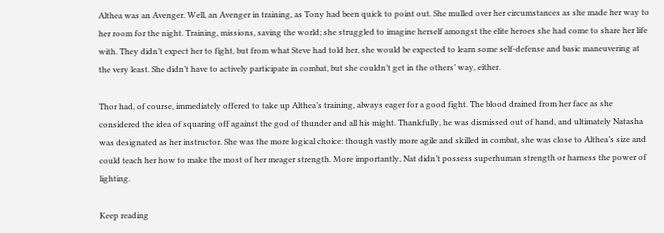Althea was an Avenger. Well, an Avenger in training, as Tony had been quick to point out. She mulled over her circumstances as she made her way to her room for the night. Training, missions, saving the world; she struggled to imagine herself amongst the elite heroes she had come to share her life with. They didn’t expect her to fight, but from what Steve had told her, she would be expected to learn some self-defense and basic maneuvering at the very least. She didn’t have to actively participate in combat, but she couldn’t get in the others’ way, either.

Thor had, of course, immediately offered to take up Althea’s training, always eager for a good fight. The blood drained from her face as she considered the idea of squaring off against the god of thunder and all his might. Thankfully, he was dismissed out of hand, and ultimately Natasha was designated as her instructor. She was the more logical choice: though vastly more agile and skilled in combat, she was close to Althea’s size and could teach her how to make the most of her meager strength. More importantly, Nat didn’t possess superhuman strength or harness the power of lighting.

Keep reading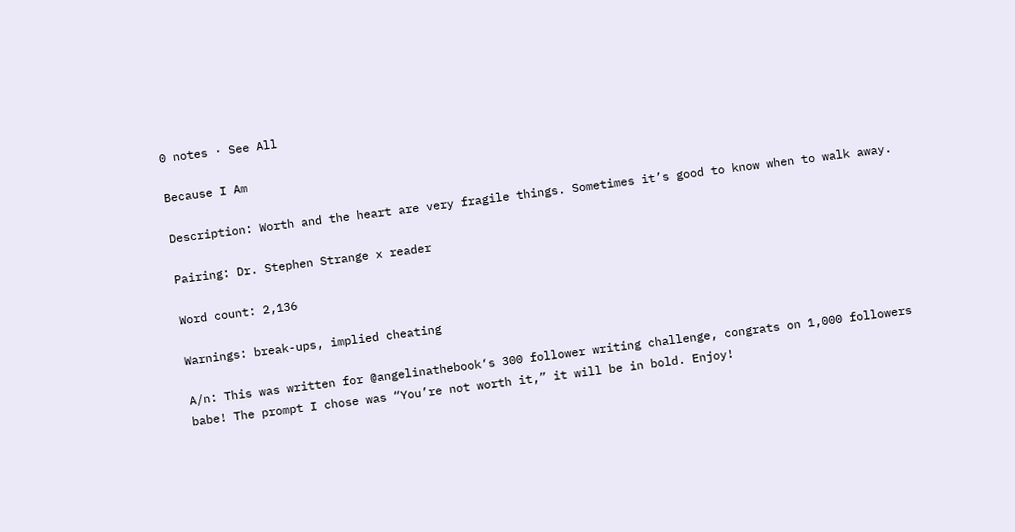0 notes · See All

Because I Am

Description: Worth and the heart are very fragile things. Sometimes it’s good to know when to walk away.

Pairing: Dr. Stephen Strange x reader

Word count: 2,136

Warnings: break-ups, implied cheating

A/n: This was written for @angelinathebook‘s 300 follower writing challenge, congrats on 1,000 followers babe! The prompt I chose was “You’re not worth it,” it will be in bold. Enjoy!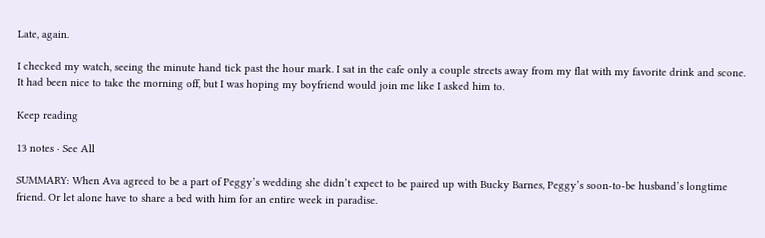Late, again.

I checked my watch, seeing the minute hand tick past the hour mark. I sat in the cafe only a couple streets away from my flat with my favorite drink and scone. It had been nice to take the morning off, but I was hoping my boyfriend would join me like I asked him to.

Keep reading

13 notes · See All

SUMMARY: When Ava agreed to be a part of Peggy’s wedding she didn’t expect to be paired up with Bucky Barnes, Peggy’s soon-to-be husband’s longtime friend. Or let alone have to share a bed with him for an entire week in paradise.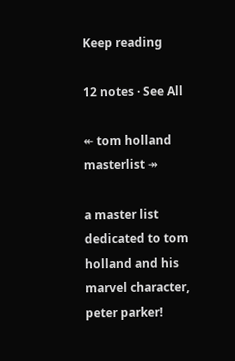Keep reading

12 notes · See All

↞ tom holland masterlist ↠

a master list dedicated to tom holland and his marvel character, peter parker!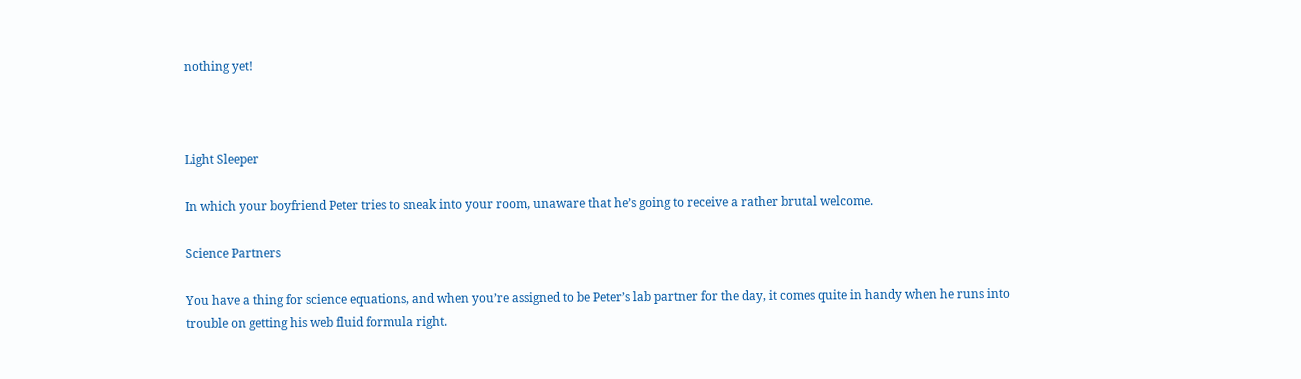nothing yet!



Light Sleeper

In which your boyfriend Peter tries to sneak into your room, unaware that he’s going to receive a rather brutal welcome.

Science Partners

You have a thing for science equations, and when you’re assigned to be Peter’s lab partner for the day, it comes quite in handy when he runs into trouble on getting his web fluid formula right.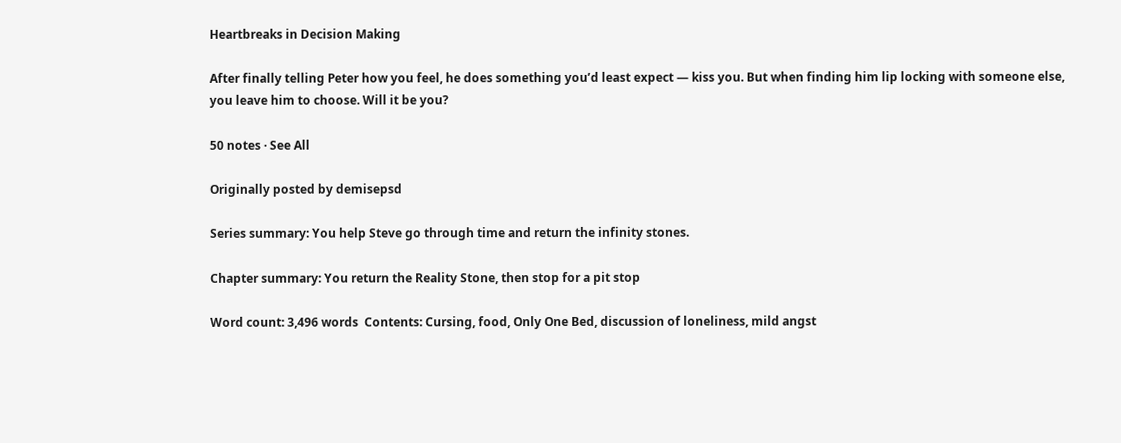Heartbreaks in Decision Making

After finally telling Peter how you feel, he does something you’d least expect — kiss you. But when finding him lip locking with someone else, you leave him to choose. Will it be you?

50 notes · See All

Originally posted by demisepsd

Series summary: You help Steve go through time and return the infinity stones.

Chapter summary: You return the Reality Stone, then stop for a pit stop

Word count: 3,496 words  Contents: Cursing, food, Only One Bed, discussion of loneliness, mild angst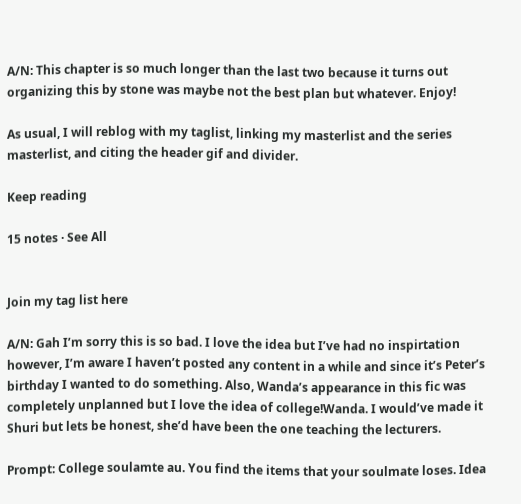A/N: This chapter is so much longer than the last two because it turns out organizing this by stone was maybe not the best plan but whatever. Enjoy!

As usual, I will reblog with my taglist, linking my masterlist and the series masterlist, and citing the header gif and divider.

Keep reading

15 notes · See All


Join my tag list here

A/N: Gah I’m sorry this is so bad. I love the idea but I’ve had no inspirtation however, I’m aware I haven’t posted any content in a while and since it’s Peter’s birthday I wanted to do something. Also, Wanda’s appearance in this fic was completely unplanned but I love the idea of college!Wanda. I would’ve made it Shuri but lets be honest, she’d have been the one teaching the lecturers.

Prompt: College soulamte au. You find the items that your soulmate loses. Idea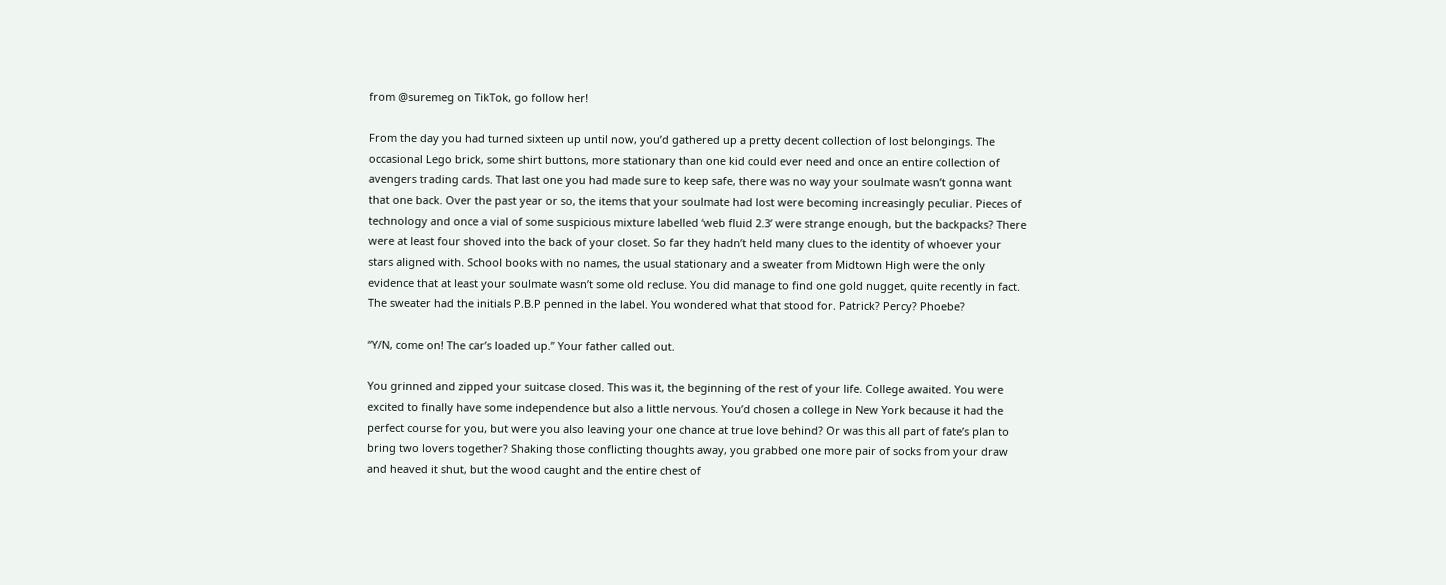from @suremeg on TikTok, go follow her!

From the day you had turned sixteen up until now, you’d gathered up a pretty decent collection of lost belongings. The occasional Lego brick, some shirt buttons, more stationary than one kid could ever need and once an entire collection of avengers trading cards. That last one you had made sure to keep safe, there was no way your soulmate wasn’t gonna want that one back. Over the past year or so, the items that your soulmate had lost were becoming increasingly peculiar. Pieces of technology and once a vial of some suspicious mixture labelled ‘web fluid 2.3’ were strange enough, but the backpacks? There were at least four shoved into the back of your closet. So far they hadn’t held many clues to the identity of whoever your stars aligned with. School books with no names, the usual stationary and a sweater from Midtown High were the only evidence that at least your soulmate wasn’t some old recluse. You did manage to find one gold nugget, quite recently in fact. The sweater had the initials P.B.P penned in the label. You wondered what that stood for. Patrick? Percy? Phoebe?

“Y/N, come on! The car’s loaded up.” Your father called out.

You grinned and zipped your suitcase closed. This was it, the beginning of the rest of your life. College awaited. You were excited to finally have some independence but also a little nervous. You’d chosen a college in New York because it had the perfect course for you, but were you also leaving your one chance at true love behind? Or was this all part of fate’s plan to bring two lovers together? Shaking those conflicting thoughts away, you grabbed one more pair of socks from your draw and heaved it shut, but the wood caught and the entire chest of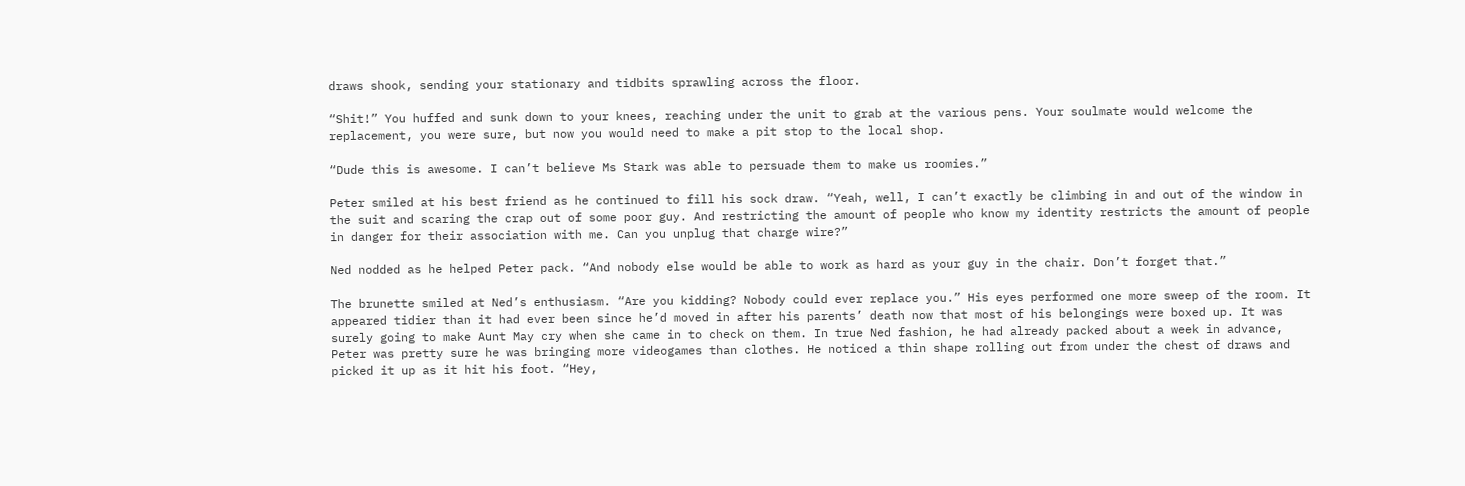draws shook, sending your stationary and tidbits sprawling across the floor.

“Shit!” You huffed and sunk down to your knees, reaching under the unit to grab at the various pens. Your soulmate would welcome the replacement, you were sure, but now you would need to make a pit stop to the local shop.

“Dude this is awesome. I can’t believe Ms Stark was able to persuade them to make us roomies.”

Peter smiled at his best friend as he continued to fill his sock draw. “Yeah, well, I can’t exactly be climbing in and out of the window in the suit and scaring the crap out of some poor guy. And restricting the amount of people who know my identity restricts the amount of people in danger for their association with me. Can you unplug that charge wire?”

Ned nodded as he helped Peter pack. “And nobody else would be able to work as hard as your guy in the chair. Don’t forget that.”

The brunette smiled at Ned’s enthusiasm. “Are you kidding? Nobody could ever replace you.” His eyes performed one more sweep of the room. It appeared tidier than it had ever been since he’d moved in after his parents’ death now that most of his belongings were boxed up. It was surely going to make Aunt May cry when she came in to check on them. In true Ned fashion, he had already packed about a week in advance, Peter was pretty sure he was bringing more videogames than clothes. He noticed a thin shape rolling out from under the chest of draws and picked it up as it hit his foot. “Hey,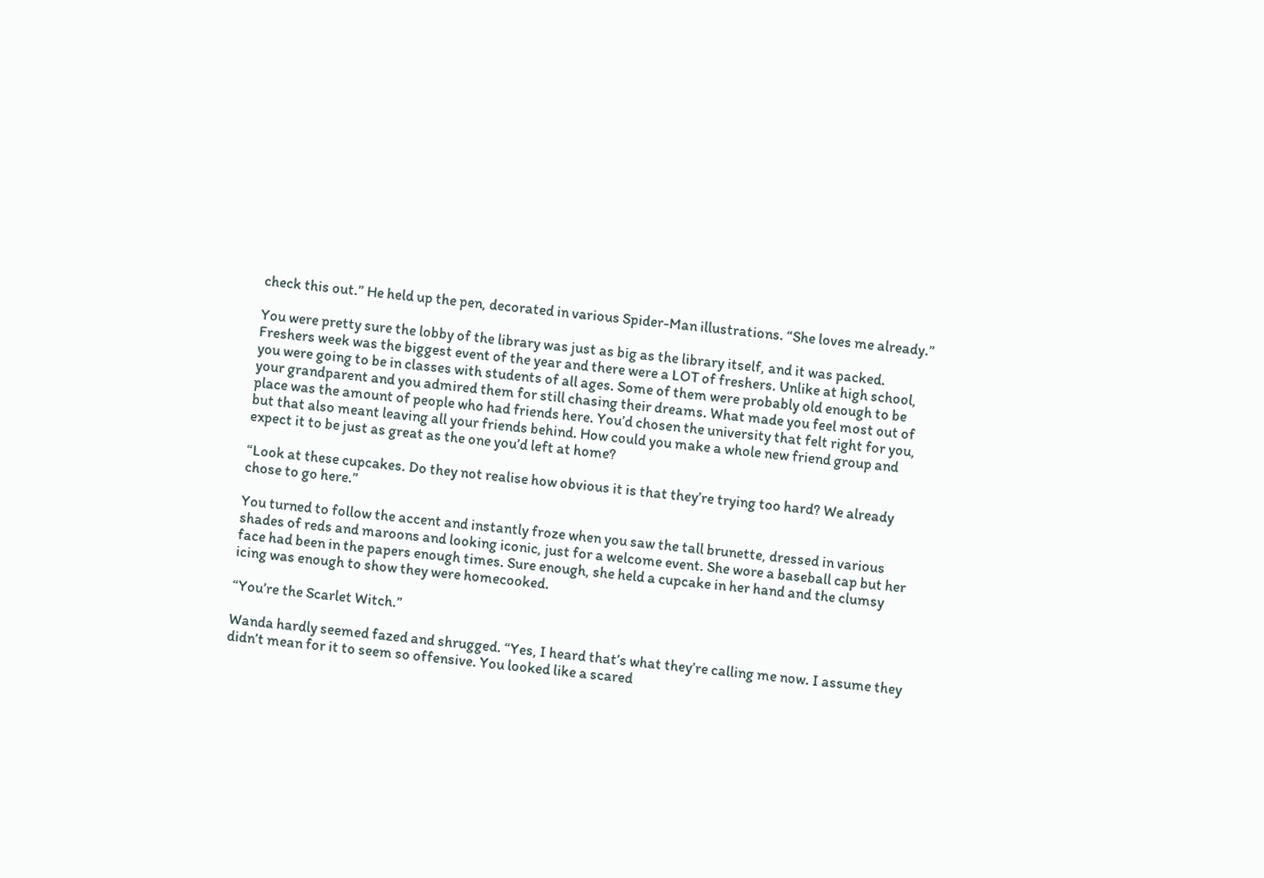check this out.” He held up the pen, decorated in various Spider-Man illustrations. “She loves me already.”

You were pretty sure the lobby of the library was just as big as the library itself, and it was packed. Freshers week was the biggest event of the year and there were a LOT of freshers. Unlike at high school, you were going to be in classes with students of all ages. Some of them were probably old enough to be your grandparent and you admired them for still chasing their dreams. What made you feel most out of place was the amount of people who had friends here. You’d chosen the university that felt right for you, but that also meant leaving all your friends behind. How could you make a whole new friend group and expect it to be just as great as the one you’d left at home?

“Look at these cupcakes. Do they not realise how obvious it is that they’re trying too hard? We already chose to go here.”

You turned to follow the accent and instantly froze when you saw the tall brunette, dressed in various shades of reds and maroons and looking iconic, just for a welcome event. She wore a baseball cap but her face had been in the papers enough times. Sure enough, she held a cupcake in her hand and the clumsy icing was enough to show they were homecooked.

“You’re the Scarlet Witch.”

Wanda hardly seemed fazed and shrugged. “Yes, I heard that’s what they’re calling me now. I assume they didn’t mean for it to seem so offensive. You looked like a scared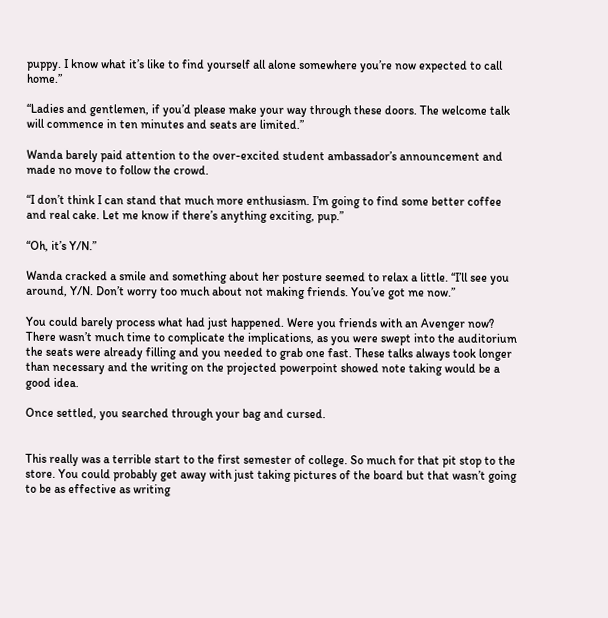puppy. I know what it’s like to find yourself all alone somewhere you’re now expected to call home.”

“Ladies and gentlemen, if you’d please make your way through these doors. The welcome talk will commence in ten minutes and seats are limited.”

Wanda barely paid attention to the over-excited student ambassador’s announcement and made no move to follow the crowd.

“I don’t think I can stand that much more enthusiasm. I’m going to find some better coffee and real cake. Let me know if there’s anything exciting, pup.”

“Oh, it’s Y/N.”

Wanda cracked a smile and something about her posture seemed to relax a little. “I’ll see you around, Y/N. Don’t worry too much about not making friends. You’ve got me now.”

You could barely process what had just happened. Were you friends with an Avenger now? There wasn’t much time to complicate the implications, as you were swept into the auditorium the seats were already filling and you needed to grab one fast. These talks always took longer than necessary and the writing on the projected powerpoint showed note taking would be a good idea.

Once settled, you searched through your bag and cursed.


This really was a terrible start to the first semester of college. So much for that pit stop to the store. You could probably get away with just taking pictures of the board but that wasn’t going to be as effective as writing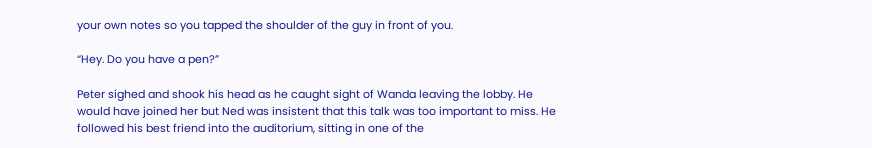your own notes so you tapped the shoulder of the guy in front of you.

“Hey. Do you have a pen?”

Peter sighed and shook his head as he caught sight of Wanda leaving the lobby. He would have joined her but Ned was insistent that this talk was too important to miss. He followed his best friend into the auditorium, sitting in one of the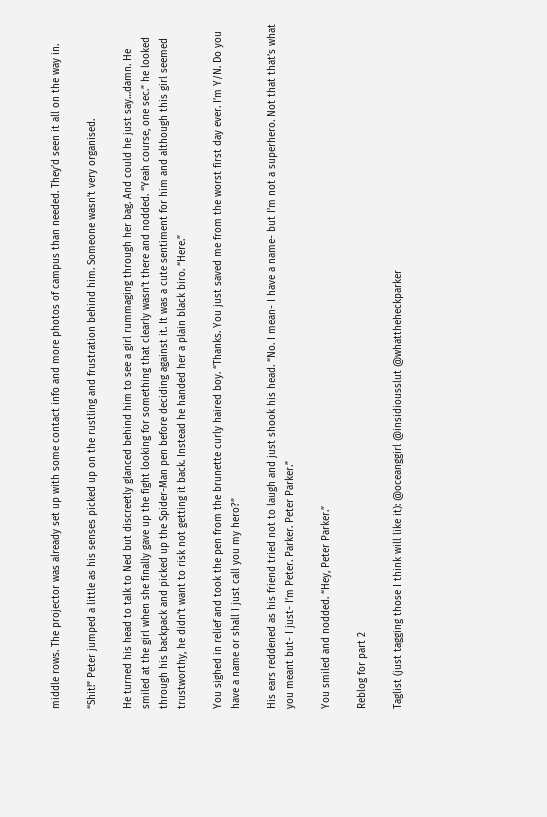middle rows. The projector was already set up with some contact info and more photos of campus than needed. They’d seen it all on the way in.

“Shit!” Peter jumped a little as his senses picked up on the rustling and frustration behind him. Someone wasn’t very organised.

He turned his head to talk to Ned but discreetly glanced behind him to see a girl rummaging through her bag. And could he just say…damn. He smiled at the girl when she finally gave up the fight looking for something that clearly wasn’t there and nodded. “Yeah course, one sec.” he looked through his backpack and picked up the Spider-Man pen before deciding against it. It was a cute sentiment for him and although this girl seemed trustworthy, he didn’t want to risk not getting it back. Instead he handed her a plain black biro. “Here.”

You sighed in relief and took the pen from the brunette curly haired boy. “Thanks. You just saved me from the worst first day ever. I’m Y/N. Do you have a name or shall I just call you my hero?”

His ears reddened as his friend tried not to laugh and just shook his head. “No. I mean- I have a name- but I’m not a superhero. Not that that’s what you meant but- I just- I’m Peter. Parker. Peter Parker.”

You smiled and nodded. “Hey, Peter Parker.”

Reblog for part 2

Taglist (just tagging those I think will like it): @oceanggirl @insidiousslut @whattheheckparker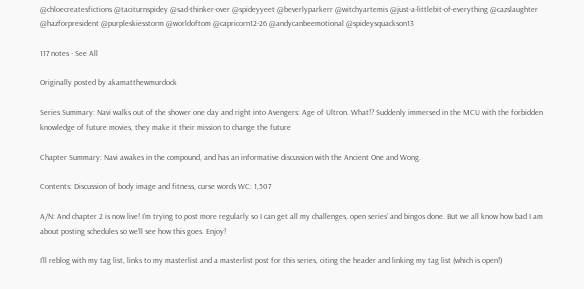@chloecreatesfictions @taciturnspidey @sad-thinker-over @spideyyeet @beverlyparkerr @witchyartemis @just-a-littlebit-of-everything @cazslaughter @hazforpresident @purpleskiesstorm @worldoftom @capricorn12-26 @andycanbeemotional @spideysquackson13

117 notes · See All

Originally posted by akamatthewmurdock

Series Summary: Navi walks out of the shower one day and right into Avengers: Age of Ultron. What!? Suddenly immersed in the MCU with the forbidden knowledge of future movies, they make it their mission to change the future

Chapter Summary: Navi awakes in the compound, and has an informative discussion with the Ancient One and Wong.

Contents: Discussion of body image and fitness, curse words WC: 1,507

A/N: And chapter 2 is now live! I’m trying to post more regularly so I can get all my challenges, open series’ and bingos done. But we all know how bad I am about posting schedules so we’ll see how this goes. Enjoy!

I’ll reblog with my tag list, links to my masterlist and a masterlist post for this series, citing the header and linking my tag list (which is open!)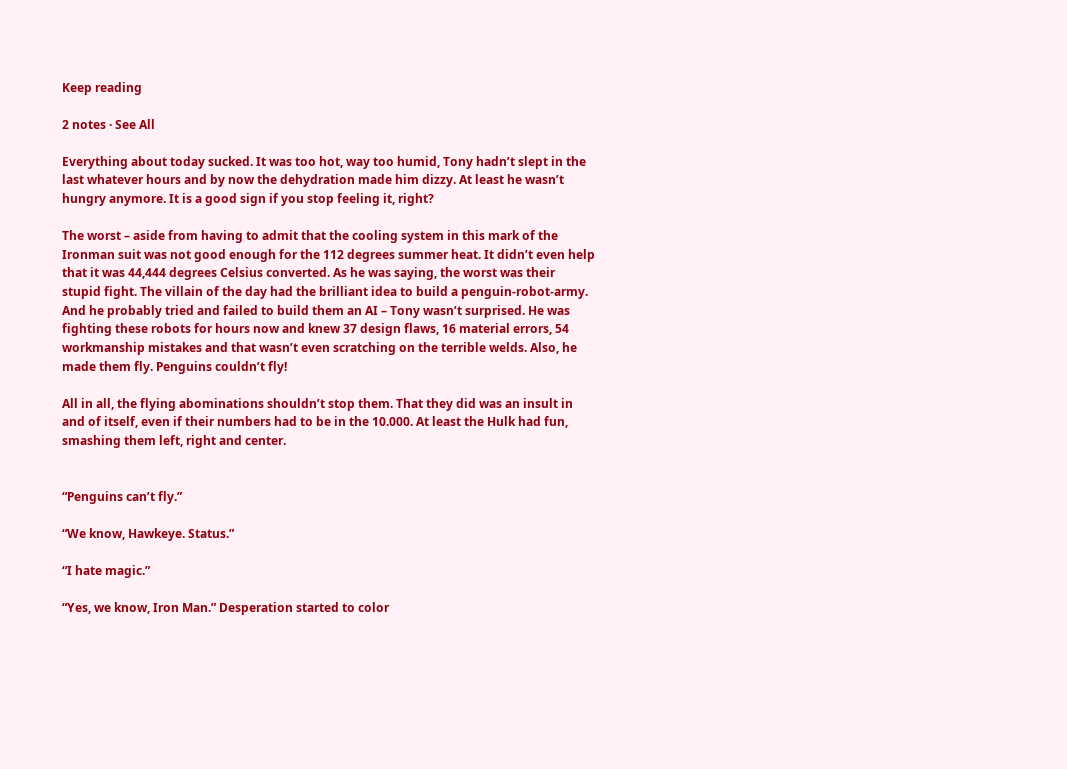Keep reading

2 notes · See All

Everything about today sucked. It was too hot, way too humid, Tony hadn’t slept in the last whatever hours and by now the dehydration made him dizzy. At least he wasn’t hungry anymore. It is a good sign if you stop feeling it, right?

The worst – aside from having to admit that the cooling system in this mark of the Ironman suit was not good enough for the 112 degrees summer heat. It didn’t even help that it was 44,444 degrees Celsius converted. As he was saying, the worst was their stupid fight. The villain of the day had the brilliant idea to build a penguin-robot-army. And he probably tried and failed to build them an AI – Tony wasn’t surprised. He was fighting these robots for hours now and knew 37 design flaws, 16 material errors, 54 workmanship mistakes and that wasn’t even scratching on the terrible welds. Also, he made them fly. Penguins couldn’t fly!

All in all, the flying abominations shouldn’t stop them. That they did was an insult in and of itself, even if their numbers had to be in the 10.000. At least the Hulk had fun, smashing them left, right and center.


“Penguins can’t fly.”

“We know, Hawkeye. Status.”

“I hate magic.”

“Yes, we know, Iron Man.” Desperation started to color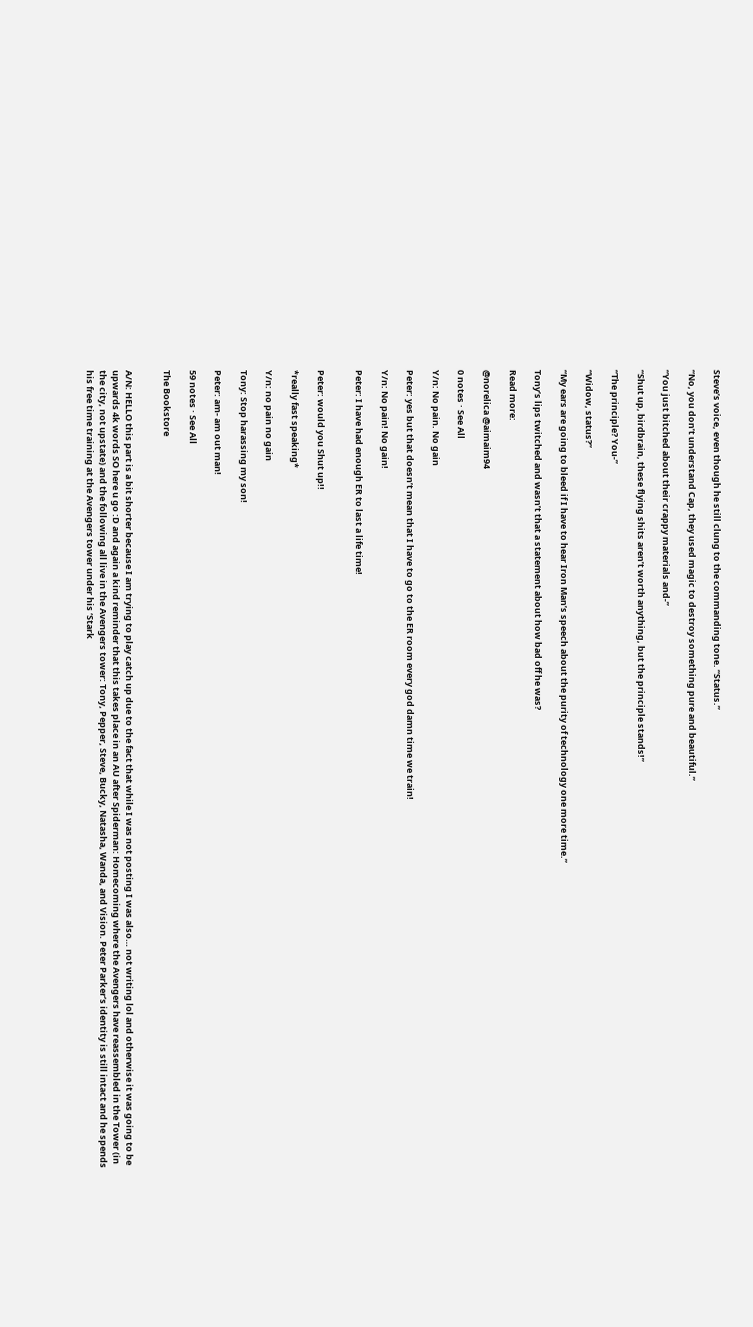Steve’s voice, even though he still clung to the commanding tone. “Status.”

“No, you don’t understand Cap, they used magic to destroy something pure and beautiful.”

“You just bitched about their crappy materials and-”

“Shut up, birdbrain, these flying shits aren’t worth anything, but the principle stands!”

“The principle? You-”

“Widow, status?”

“My ears are going to bleed if I have to hear Iron Man’s speech about the purity of technology one more time.”

Tony’s lips twitched and wasn’t that a statement about how bad off he was?

Read more:

@norelica @aimaim94

0 notes · See All

Y/n: No pain. No gain

Peter: yes but that doesn’t mean that I have to go to the ER room every god damn time we train!

Y/n: No pain! No gain!

Peter: I have had enough ER to last a life time!


Peter: would you Shut up!!

*really fast speaking*

Y/n: no pain no gain

Tony: Stop harassing my son!

Peter: am- am out man!

59 notes · See All

The Bookstore


A/N: HELLO this part is a bit shorter because I am trying to play catch up due to the fact that while I was not posting I was also… not writing lol and otherwise it was going to be upwards 4k words SO here u go :D and again a kind reminder that this takes place in an AU after Spiderman: Homecoming where the Avengers have reassembled in the Tower (in the city, not upstate) and the following all live in the Avengers tower: Tony, Pepper, Steve, Bucky, Natasha, Wanda, and Vision. Peter Parker’s identity is still intact and he spends his free time training at the Avengers tower under his ‘Stark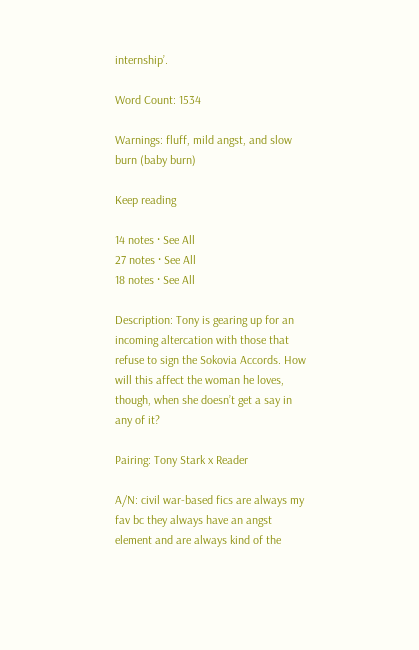internship’.

Word Count: 1534

Warnings: fluff, mild angst, and slow burn (baby burn)

Keep reading

14 notes · See All
27 notes · See All
18 notes · See All

Description: Tony is gearing up for an incoming altercation with those that refuse to sign the Sokovia Accords. How will this affect the woman he loves, though, when she doesn’t get a say in any of it?

Pairing: Tony Stark x Reader

A/N: civil war-based fics are always my fav bc they always have an angst element and are always kind of the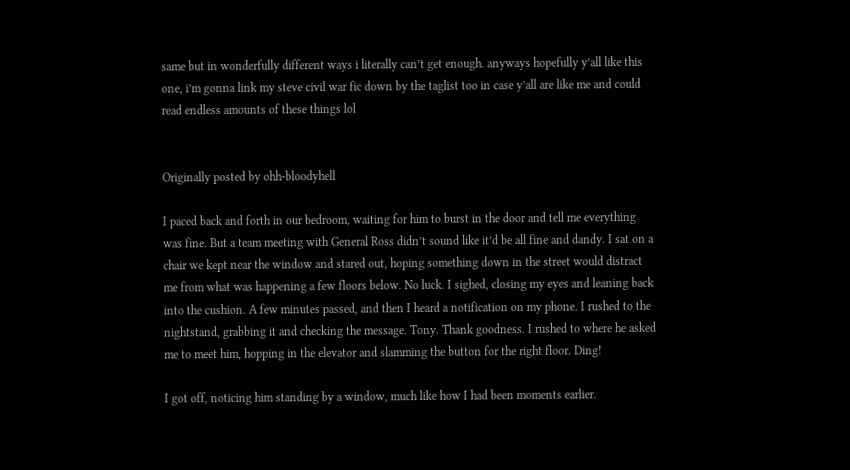same but in wonderfully different ways i literally can’t get enough. anyways hopefully y’all like this one, i’m gonna link my steve civil war fic down by the taglist too in case y’all are like me and could read endless amounts of these things lol


Originally posted by ohh-bloodyhell

I paced back and forth in our bedroom, waiting for him to burst in the door and tell me everything was fine. But a team meeting with General Ross didn’t sound like it’d be all fine and dandy. I sat on a chair we kept near the window and stared out, hoping something down in the street would distract me from what was happening a few floors below. No luck. I sighed, closing my eyes and leaning back into the cushion. A few minutes passed, and then I heard a notification on my phone. I rushed to the nightstand, grabbing it and checking the message. Tony. Thank goodness. I rushed to where he asked me to meet him, hopping in the elevator and slamming the button for the right floor. Ding!

I got off, noticing him standing by a window, much like how I had been moments earlier.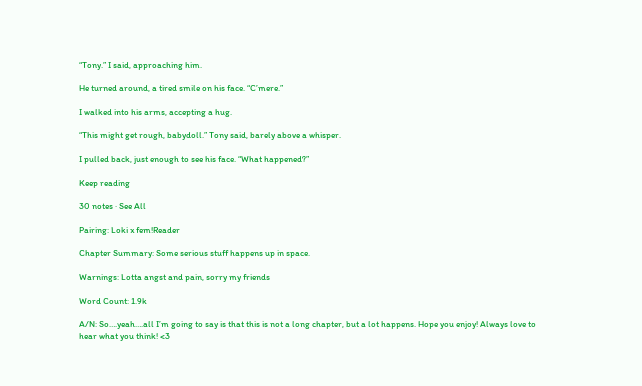“Tony.” I said, approaching him.

He turned around, a tired smile on his face. “C’mere.”

I walked into his arms, accepting a hug.

“This might get rough, babydoll.” Tony said, barely above a whisper.

I pulled back, just enough to see his face. “What happened?”

Keep reading

30 notes · See All

Pairing: Loki x fem!Reader

Chapter Summary: Some serious stuff happens up in space.

Warnings: Lotta angst and pain, sorry my friends

Word Count: 1.9k

A/N: So….yeah….all I’m going to say is that this is not a long chapter, but a lot happens. Hope you enjoy! Always love to hear what you think! <3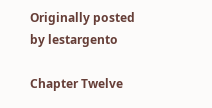Originally posted by lestargento

Chapter Twelve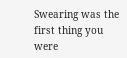Swearing was the first thing you were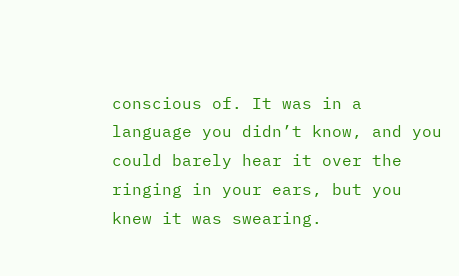conscious of. It was in a language you didn’t know, and you could barely hear it over the ringing in your ears, but you knew it was swearing.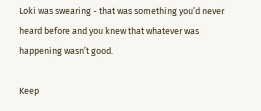Loki was swearing - that was something you’d never heard before and you knew that whatever was happening wasn’t good.

Keep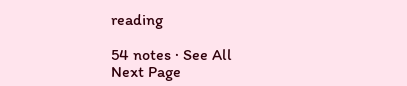reading

54 notes · See All
Next Page